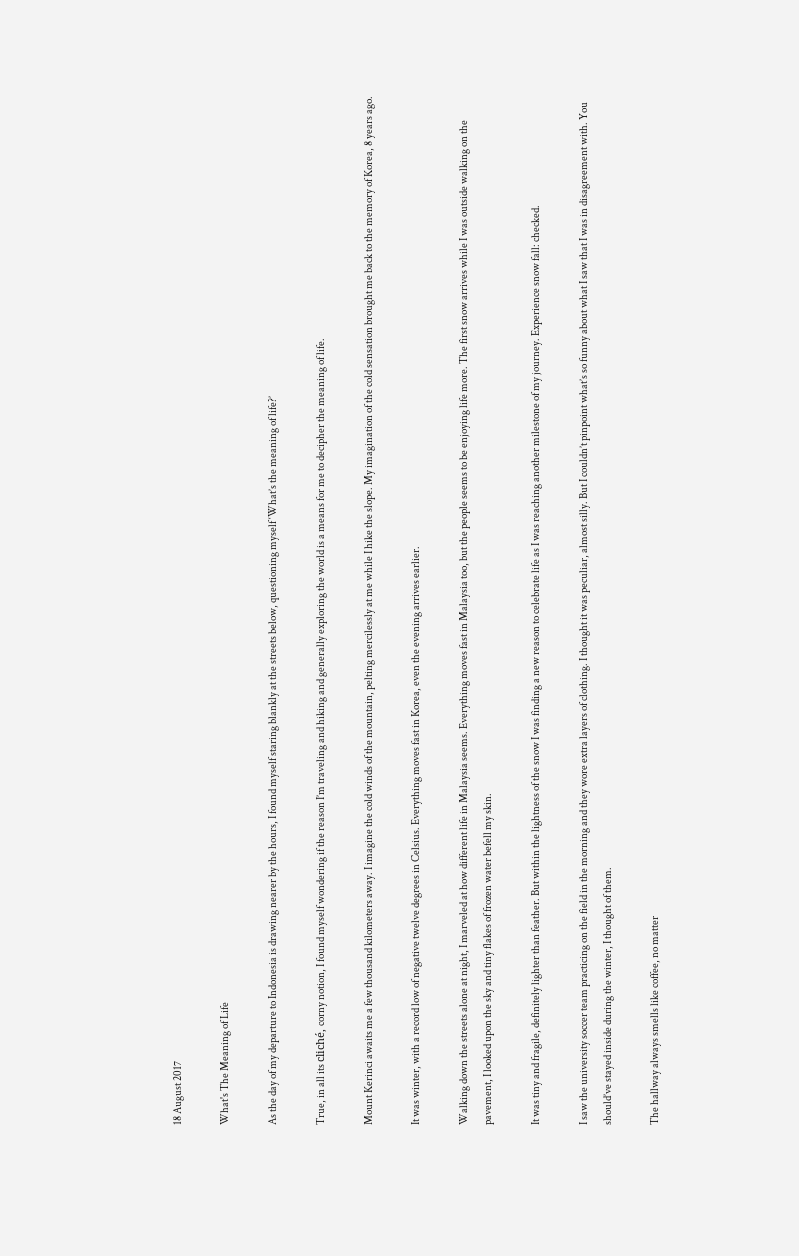18 August 2017

What's The Meaning of Life

As the day of my departure to Indonesia is drawing nearer by the hours, I found myself staring blankly at the streets below, questioning myself ‘What’s the meaning of life?’

True, in all its cliché, corny notion, I found myself wondering if the reason I’m traveling and hiking and generally exploring the world is a means for me to decipher the meaning of life.

Mount Kerinci awaits me a few thousand kilometers away. I imagine the cold winds of the mountain, pelting mercilessly at me while I hike the slope. My imagination of the cold sensation brought me back to the memory of Korea, 8 years ago.

It was winter, with a record low of negative twelve degrees in Celsius. Everything moves fast in Korea, even the evening arrives earlier.

Walking down the streets alone at night, I marveled at how different life in Malaysia seems. Everything moves fast in Malaysia too, but the people seems to be enjoying life more. The first snow arrives while I was outside walking on the pavement, I looked upon the sky and tiny flakes of frozen water befell my skin.

It was tiny and fragile, definitely lighter than feather. But within the lightness of the snow I was finding a new reason to celebrate life as I was reaching another milestone of my journey. Experience snow fall: checked.

I saw the university soccer team practicing on the field in the morning and they wore extra layers of clothing. I thought it was peculiar, almost silly. But I couldn’t pinpoint what’s so funny about what I saw that I was in disagreement with. You should’ve stayed inside during the winter, I thought of them.

The hallway always smells like coffee, no matter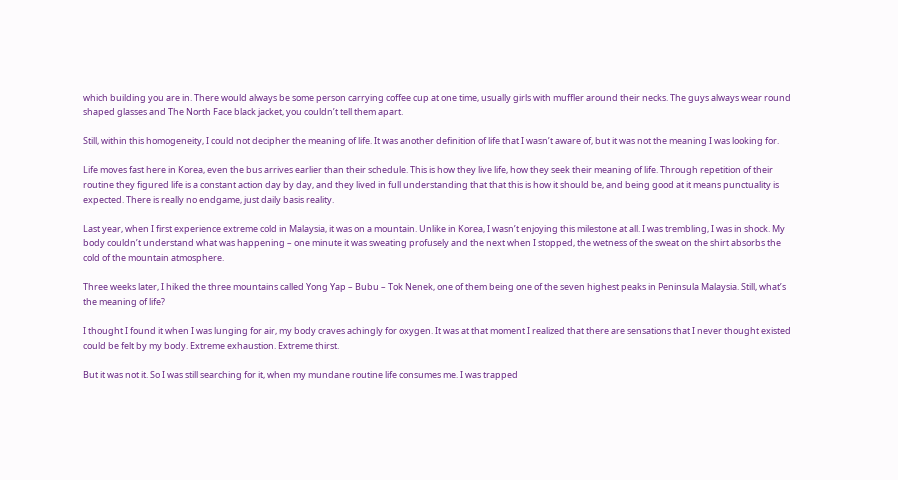which building you are in. There would always be some person carrying coffee cup at one time, usually girls with muffler around their necks. The guys always wear round shaped glasses and The North Face black jacket, you couldn’t tell them apart.

Still, within this homogeneity, I could not decipher the meaning of life. It was another definition of life that I wasn’t aware of, but it was not the meaning I was looking for.

Life moves fast here in Korea, even the bus arrives earlier than their schedule. This is how they live life, how they seek their meaning of life. Through repetition of their routine they figured life is a constant action day by day, and they lived in full understanding that that this is how it should be, and being good at it means punctuality is expected. There is really no endgame, just daily basis reality.

Last year, when I first experience extreme cold in Malaysia, it was on a mountain. Unlike in Korea, I wasn’t enjoying this milestone at all. I was trembling, I was in shock. My body couldn’t understand what was happening – one minute it was sweating profusely and the next when I stopped, the wetness of the sweat on the shirt absorbs the cold of the mountain atmosphere.

Three weeks later, I hiked the three mountains called Yong Yap – Bubu – Tok Nenek, one of them being one of the seven highest peaks in Peninsula Malaysia. Still, what’s the meaning of life?

I thought I found it when I was lunging for air, my body craves achingly for oxygen. It was at that moment I realized that there are sensations that I never thought existed could be felt by my body. Extreme exhaustion. Extreme thirst.

But it was not it. So I was still searching for it, when my mundane routine life consumes me. I was trapped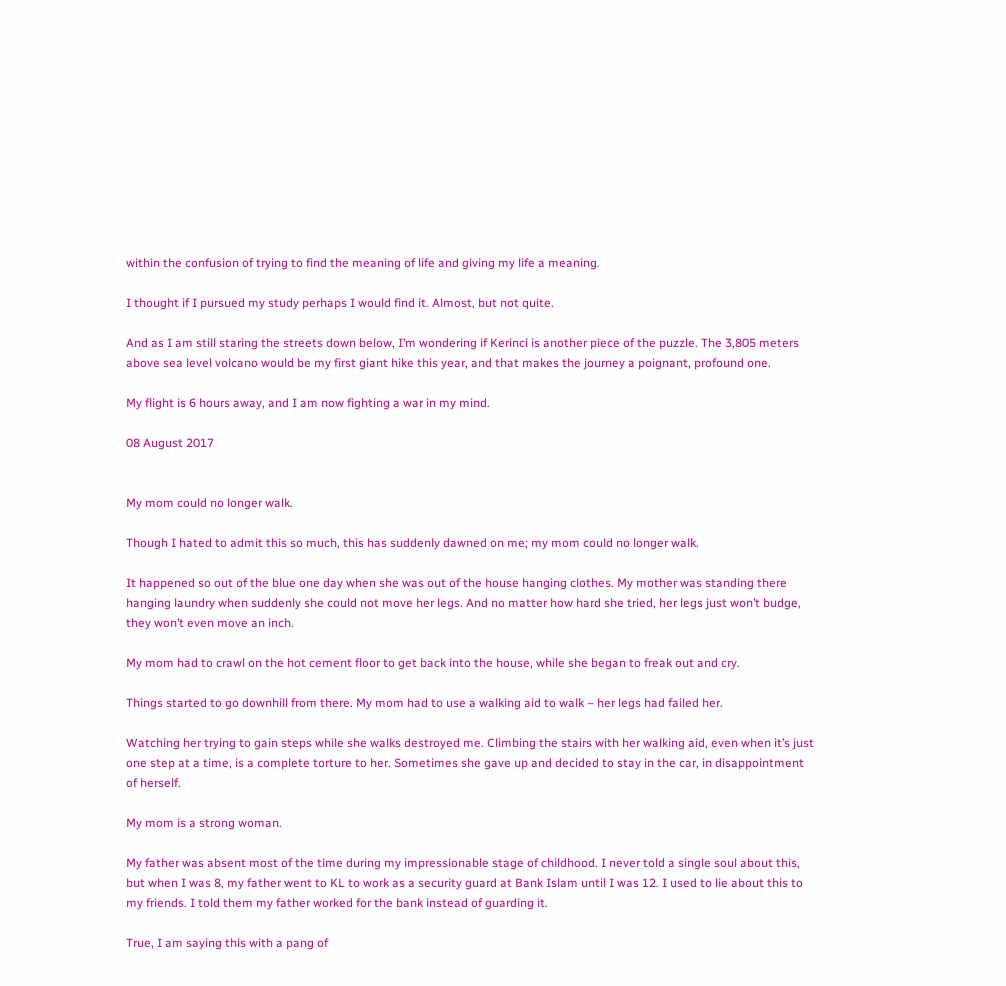within the confusion of trying to find the meaning of life and giving my life a meaning.

I thought if I pursued my study perhaps I would find it. Almost, but not quite.

And as I am still staring the streets down below, I’m wondering if Kerinci is another piece of the puzzle. The 3,805 meters above sea level volcano would be my first giant hike this year, and that makes the journey a poignant, profound one.

My flight is 6 hours away, and I am now fighting a war in my mind.

08 August 2017


My mom could no longer walk.

Though I hated to admit this so much, this has suddenly dawned on me; my mom could no longer walk.

It happened so out of the blue one day when she was out of the house hanging clothes. My mother was standing there hanging laundry when suddenly she could not move her legs. And no matter how hard she tried, her legs just won’t budge, they won’t even move an inch.

My mom had to crawl on the hot cement floor to get back into the house, while she began to freak out and cry.

Things started to go downhill from there. My mom had to use a walking aid to walk – her legs had failed her.

Watching her trying to gain steps while she walks destroyed me. Climbing the stairs with her walking aid, even when it’s just one step at a time, is a complete torture to her. Sometimes she gave up and decided to stay in the car, in disappointment of herself.

My mom is a strong woman.

My father was absent most of the time during my impressionable stage of childhood. I never told a single soul about this, but when I was 8, my father went to KL to work as a security guard at Bank Islam until I was 12. I used to lie about this to my friends. I told them my father worked for the bank instead of guarding it.

True, I am saying this with a pang of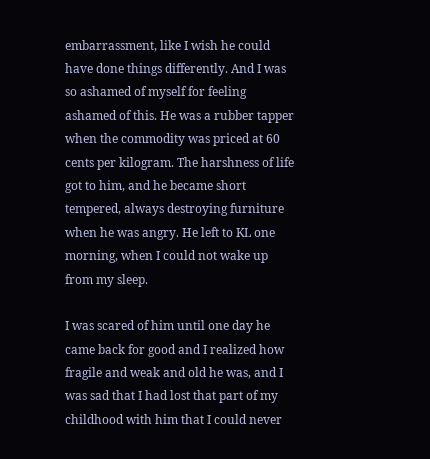embarrassment, like I wish he could have done things differently. And I was so ashamed of myself for feeling ashamed of this. He was a rubber tapper when the commodity was priced at 60 cents per kilogram. The harshness of life got to him, and he became short tempered, always destroying furniture when he was angry. He left to KL one morning, when I could not wake up from my sleep.

I was scared of him until one day he came back for good and I realized how fragile and weak and old he was, and I was sad that I had lost that part of my childhood with him that I could never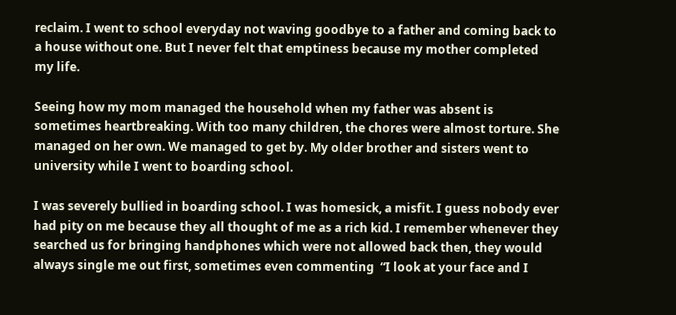reclaim. I went to school everyday not waving goodbye to a father and coming back to a house without one. But I never felt that emptiness because my mother completed my life.

Seeing how my mom managed the household when my father was absent is sometimes heartbreaking. With too many children, the chores were almost torture. She managed on her own. We managed to get by. My older brother and sisters went to university while I went to boarding school.

I was severely bullied in boarding school. I was homesick, a misfit. I guess nobody ever had pity on me because they all thought of me as a rich kid. I remember whenever they searched us for bringing handphones which were not allowed back then, they would always single me out first, sometimes even commenting  “I look at your face and I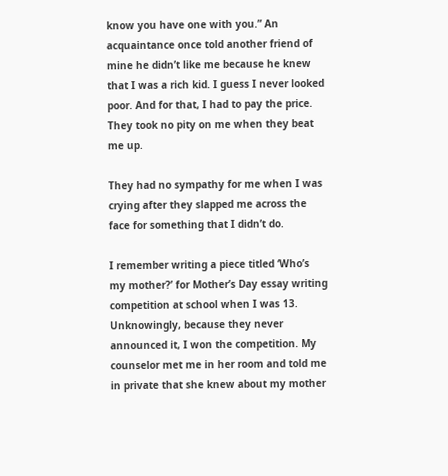know you have one with you.” An acquaintance once told another friend of mine he didn’t like me because he knew that I was a rich kid. I guess I never looked poor. And for that, I had to pay the price. They took no pity on me when they beat me up.

They had no sympathy for me when I was crying after they slapped me across the face for something that I didn’t do.

I remember writing a piece titled ‘Who’s my mother?’ for Mother’s Day essay writing competition at school when I was 13. Unknowingly, because they never announced it, I won the competition. My counselor met me in her room and told me in private that she knew about my mother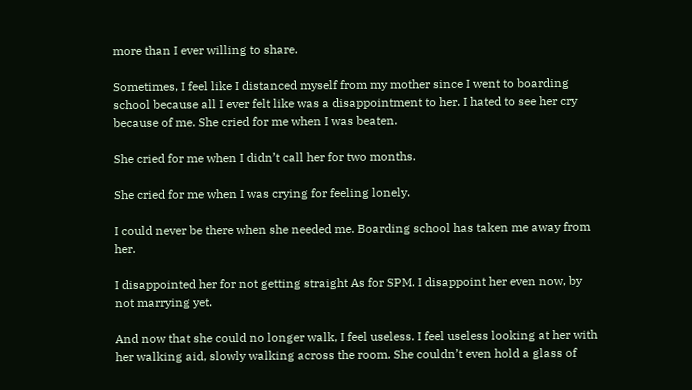more than I ever willing to share.

Sometimes, I feel like I distanced myself from my mother since I went to boarding school because all I ever felt like was a disappointment to her. I hated to see her cry because of me. She cried for me when I was beaten.

She cried for me when I didn’t call her for two months.

She cried for me when I was crying for feeling lonely.

I could never be there when she needed me. Boarding school has taken me away from her.

I disappointed her for not getting straight As for SPM. I disappoint her even now, by not marrying yet.

And now that she could no longer walk, I feel useless. I feel useless looking at her with her walking aid, slowly walking across the room. She couldn’t even hold a glass of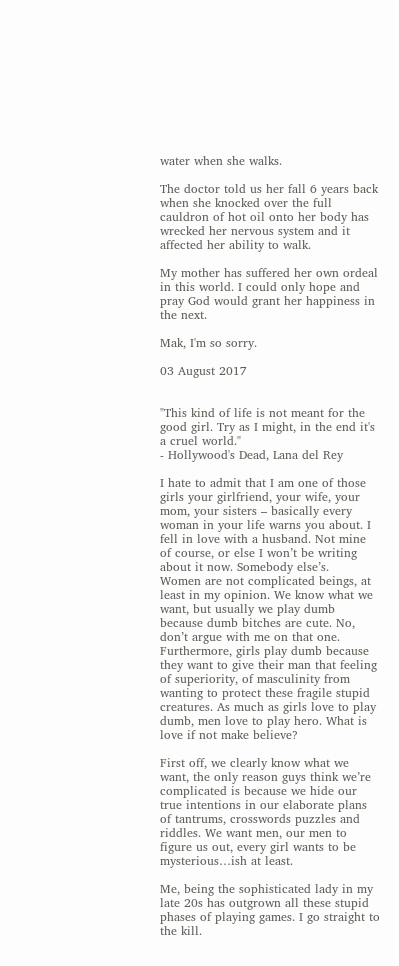water when she walks.

The doctor told us her fall 6 years back when she knocked over the full cauldron of hot oil onto her body has wrecked her nervous system and it affected her ability to walk.

My mother has suffered her own ordeal in this world. I could only hope and pray God would grant her happiness in the next.

Mak, I'm so sorry.

03 August 2017


"This kind of life is not meant for the good girl. Try as I might, in the end it's a cruel world."
- Hollywood's Dead, Lana del Rey

I hate to admit that I am one of those girls your girlfriend, your wife, your mom, your sisters – basically every woman in your life warns you about. I fell in love with a husband. Not mine of course, or else I won’t be writing about it now. Somebody else’s.
Women are not complicated beings, at least in my opinion. We know what we want, but usually we play dumb because dumb bitches are cute. No, don’t argue with me on that one. Furthermore, girls play dumb because they want to give their man that feeling of superiority, of masculinity from wanting to protect these fragile stupid creatures. As much as girls love to play dumb, men love to play hero. What is love if not make believe?

First off, we clearly know what we want, the only reason guys think we’re complicated is because we hide our true intentions in our elaborate plans of tantrums, crosswords puzzles and riddles. We want men, our men to figure us out, every girl wants to be mysterious…ish at least.

Me, being the sophisticated lady in my late 20s has outgrown all these stupid phases of playing games. I go straight to the kill.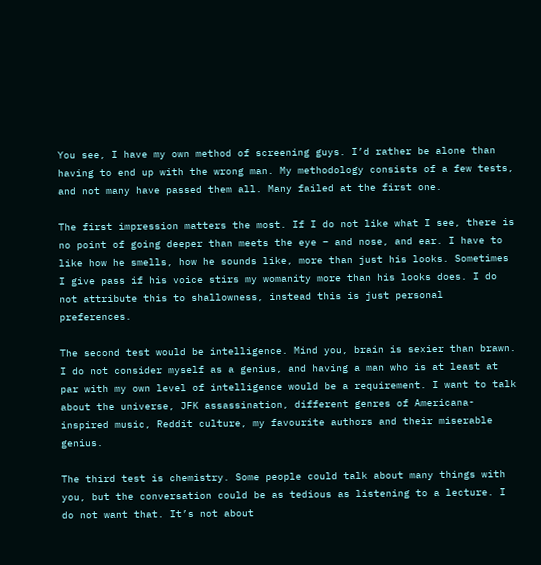You see, I have my own method of screening guys. I’d rather be alone than having to end up with the wrong man. My methodology consists of a few tests, and not many have passed them all. Many failed at the first one.

The first impression matters the most. If I do not like what I see, there is no point of going deeper than meets the eye – and nose, and ear. I have to like how he smells, how he sounds like, more than just his looks. Sometimes I give pass if his voice stirs my womanity more than his looks does. I do not attribute this to shallowness, instead this is just personal preferences.

The second test would be intelligence. Mind you, brain is sexier than brawn. I do not consider myself as a genius, and having a man who is at least at par with my own level of intelligence would be a requirement. I want to talk about the universe, JFK assassination, different genres of Americana-inspired music, Reddit culture, my favourite authors and their miserable genius.

The third test is chemistry. Some people could talk about many things with you, but the conversation could be as tedious as listening to a lecture. I do not want that. It’s not about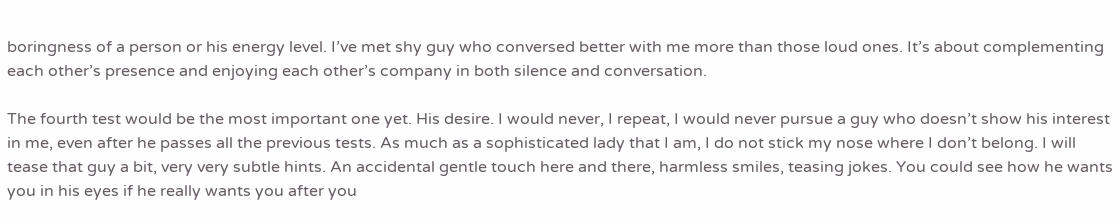boringness of a person or his energy level. I’ve met shy guy who conversed better with me more than those loud ones. It’s about complementing each other’s presence and enjoying each other’s company in both silence and conversation.

The fourth test would be the most important one yet. His desire. I would never, I repeat, I would never pursue a guy who doesn’t show his interest in me, even after he passes all the previous tests. As much as a sophisticated lady that I am, I do not stick my nose where I don’t belong. I will tease that guy a bit, very very subtle hints. An accidental gentle touch here and there, harmless smiles, teasing jokes. You could see how he wants you in his eyes if he really wants you after you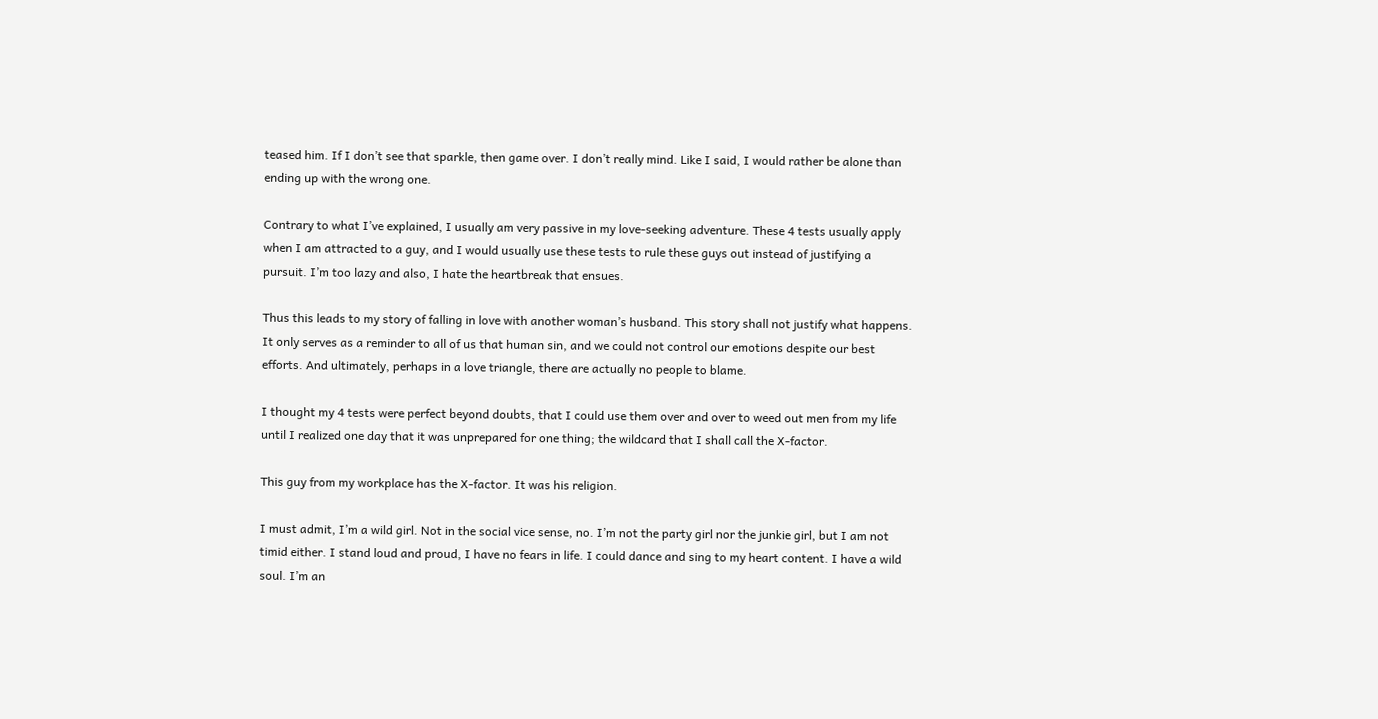teased him. If I don’t see that sparkle, then game over. I don’t really mind. Like I said, I would rather be alone than ending up with the wrong one.

Contrary to what I’ve explained, I usually am very passive in my love-seeking adventure. These 4 tests usually apply when I am attracted to a guy, and I would usually use these tests to rule these guys out instead of justifying a pursuit. I’m too lazy and also, I hate the heartbreak that ensues.

Thus this leads to my story of falling in love with another woman’s husband. This story shall not justify what happens. It only serves as a reminder to all of us that human sin, and we could not control our emotions despite our best efforts. And ultimately, perhaps in a love triangle, there are actually no people to blame.

I thought my 4 tests were perfect beyond doubts, that I could use them over and over to weed out men from my life until I realized one day that it was unprepared for one thing; the wildcard that I shall call the X-factor.

This guy from my workplace has the X-factor. It was his religion.

I must admit, I’m a wild girl. Not in the social vice sense, no. I’m not the party girl nor the junkie girl, but I am not timid either. I stand loud and proud, I have no fears in life. I could dance and sing to my heart content. I have a wild soul. I’m an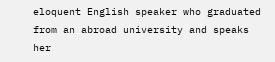eloquent English speaker who graduated from an abroad university and speaks her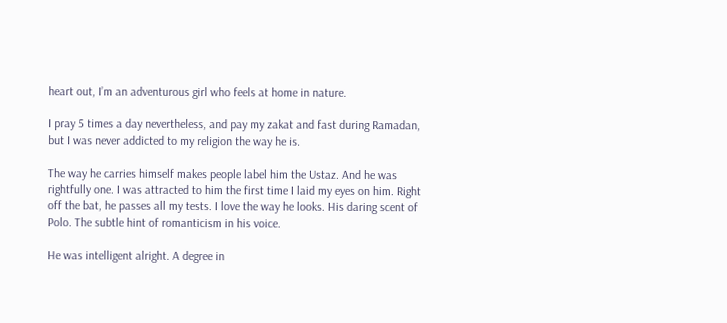heart out, I’m an adventurous girl who feels at home in nature.

I pray 5 times a day nevertheless, and pay my zakat and fast during Ramadan, but I was never addicted to my religion the way he is.

The way he carries himself makes people label him the Ustaz. And he was rightfully one. I was attracted to him the first time I laid my eyes on him. Right off the bat, he passes all my tests. I love the way he looks. His daring scent of Polo. The subtle hint of romanticism in his voice.

He was intelligent alright. A degree in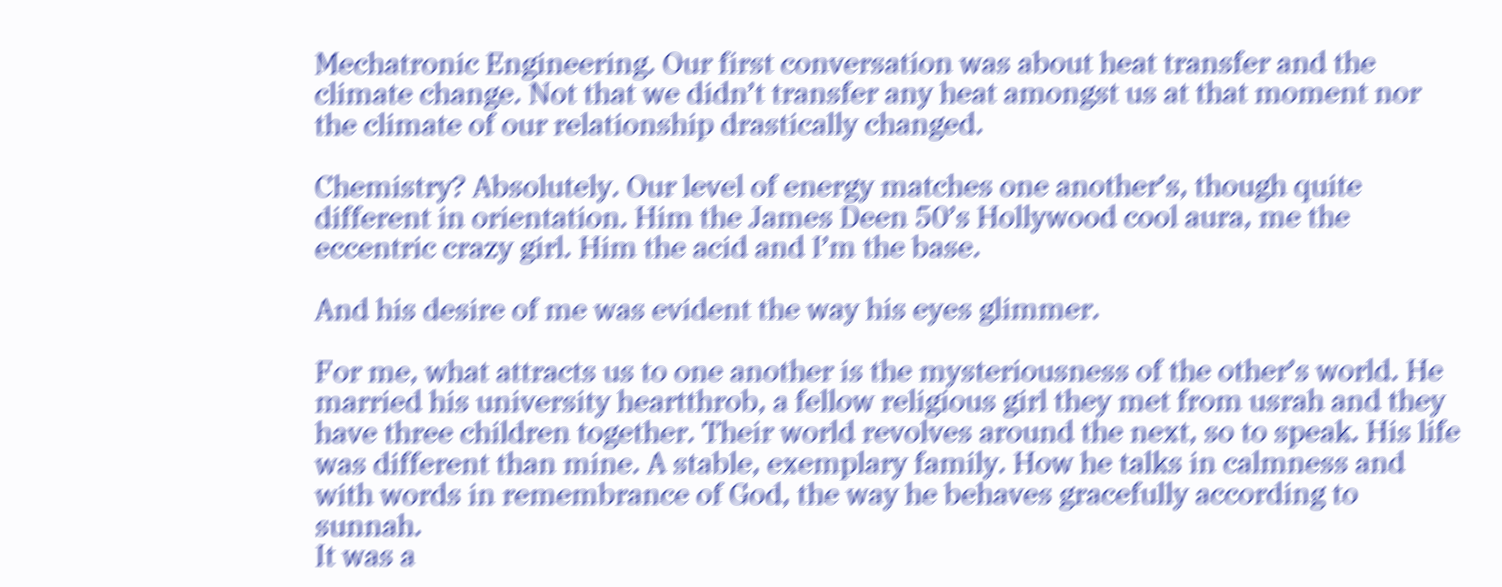Mechatronic Engineering. Our first conversation was about heat transfer and the climate change. Not that we didn’t transfer any heat amongst us at that moment nor the climate of our relationship drastically changed.

Chemistry? Absolutely. Our level of energy matches one another’s, though quite different in orientation. Him the James Deen 50’s Hollywood cool aura, me the eccentric crazy girl. Him the acid and I’m the base.

And his desire of me was evident the way his eyes glimmer.

For me, what attracts us to one another is the mysteriousness of the other’s world. He married his university heartthrob, a fellow religious girl they met from usrah and they have three children together. Their world revolves around the next, so to speak. His life was different than mine. A stable, exemplary family. How he talks in calmness and with words in remembrance of God, the way he behaves gracefully according to sunnah.
It was a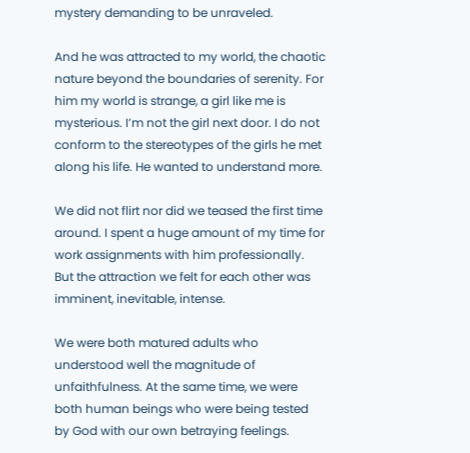mystery demanding to be unraveled.

And he was attracted to my world, the chaotic nature beyond the boundaries of serenity. For him my world is strange, a girl like me is mysterious. I’m not the girl next door. I do not conform to the stereotypes of the girls he met along his life. He wanted to understand more.

We did not flirt nor did we teased the first time around. I spent a huge amount of my time for work assignments with him professionally. But the attraction we felt for each other was imminent, inevitable, intense.

We were both matured adults who understood well the magnitude of unfaithfulness. At the same time, we were both human beings who were being tested by God with our own betraying feelings.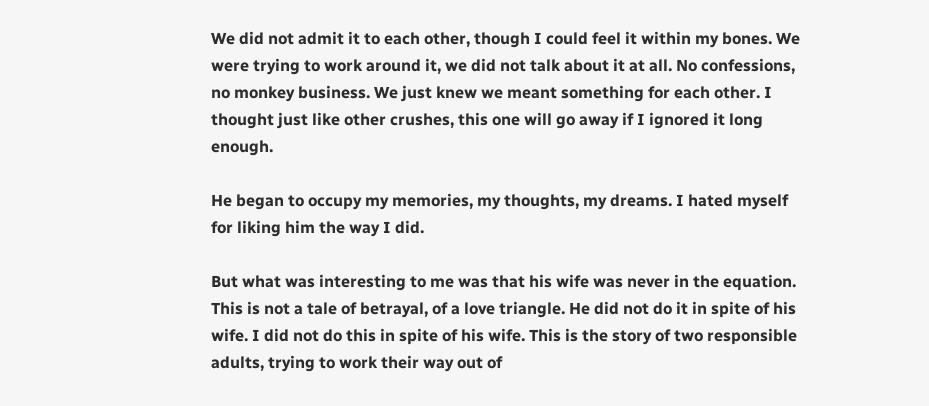We did not admit it to each other, though I could feel it within my bones. We were trying to work around it, we did not talk about it at all. No confessions, no monkey business. We just knew we meant something for each other. I thought just like other crushes, this one will go away if I ignored it long enough.

He began to occupy my memories, my thoughts, my dreams. I hated myself for liking him the way I did.

But what was interesting to me was that his wife was never in the equation. This is not a tale of betrayal, of a love triangle. He did not do it in spite of his wife. I did not do this in spite of his wife. This is the story of two responsible adults, trying to work their way out of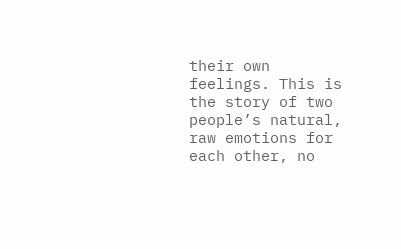their own feelings. This is the story of two people’s natural, raw emotions for each other, no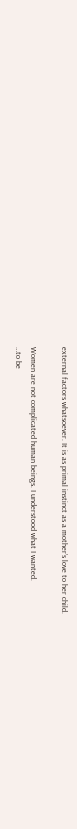external factors whatsoever. It is as primal instinct as a mother’s love to her child.

Women are not complicated human beings. I understood what I wanted.
…to be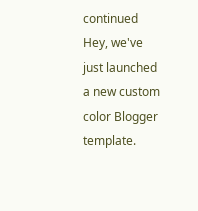continued
Hey, we've just launched a new custom color Blogger template.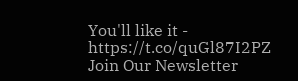You'll like it - https://t.co/quGl87I2PZ
Join Our Newsletter